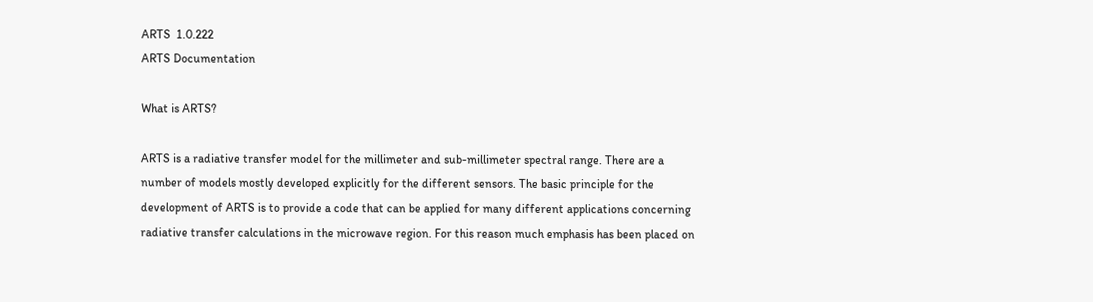ARTS  1.0.222
ARTS Documentation

What is ARTS?

ARTS is a radiative transfer model for the millimeter and sub-millimeter spectral range. There are a number of models mostly developed explicitly for the different sensors. The basic principle for the development of ARTS is to provide a code that can be applied for many different applications concerning radiative transfer calculations in the microwave region. For this reason much emphasis has been placed on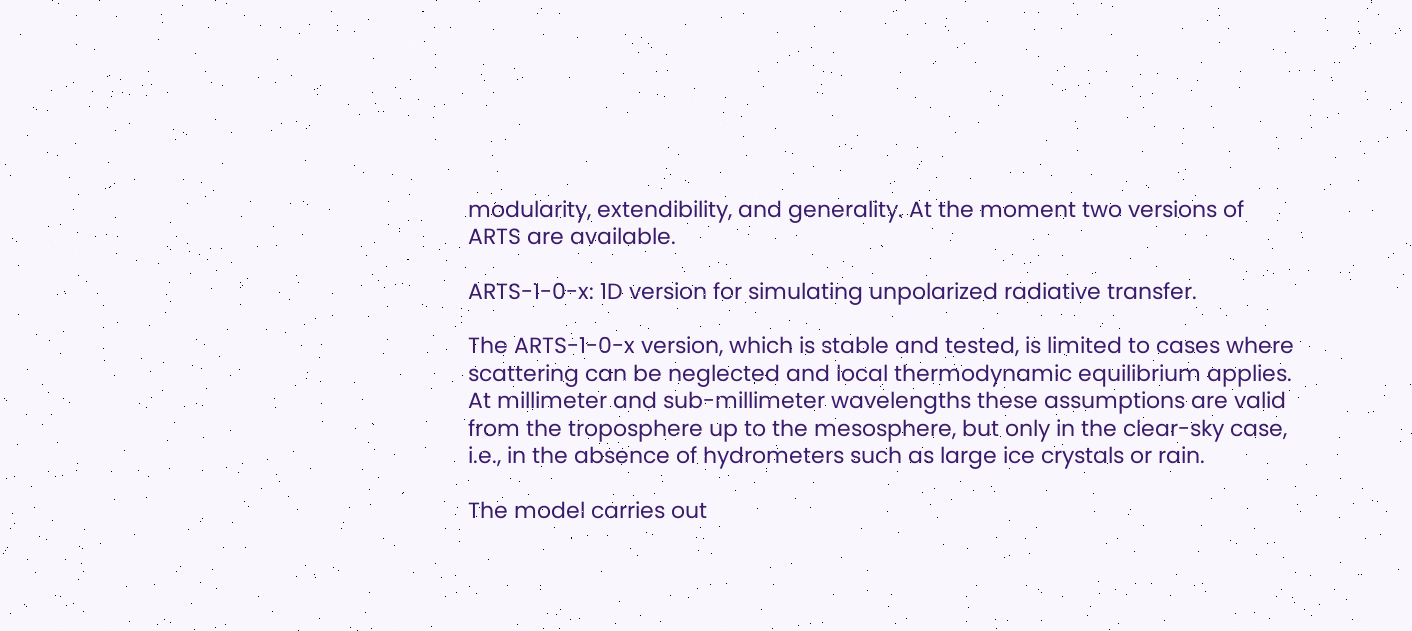modularity, extendibility, and generality. At the moment two versions of ARTS are available.

ARTS-1-0-x: 1D version for simulating unpolarized radiative transfer.

The ARTS-1-0-x version, which is stable and tested, is limited to cases where scattering can be neglected and local thermodynamic equilibrium applies. At millimeter and sub-millimeter wavelengths these assumptions are valid from the troposphere up to the mesosphere, but only in the clear-sky case, i.e., in the absence of hydrometers such as large ice crystals or rain.

The model carries out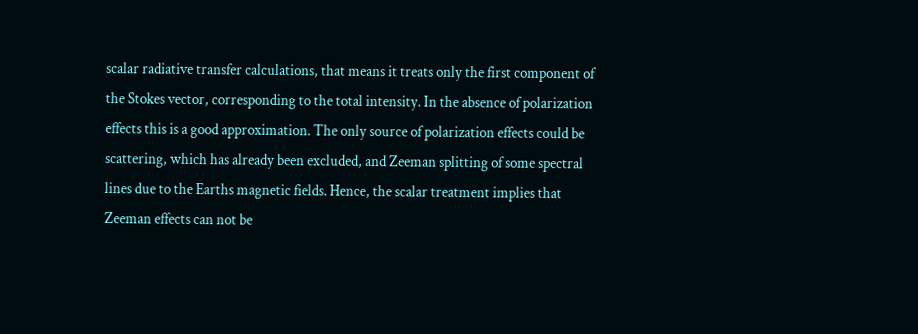scalar radiative transfer calculations, that means it treats only the first component of the Stokes vector, corresponding to the total intensity. In the absence of polarization effects this is a good approximation. The only source of polarization effects could be scattering, which has already been excluded, and Zeeman splitting of some spectral lines due to the Earths magnetic fields. Hence, the scalar treatment implies that Zeeman effects can not be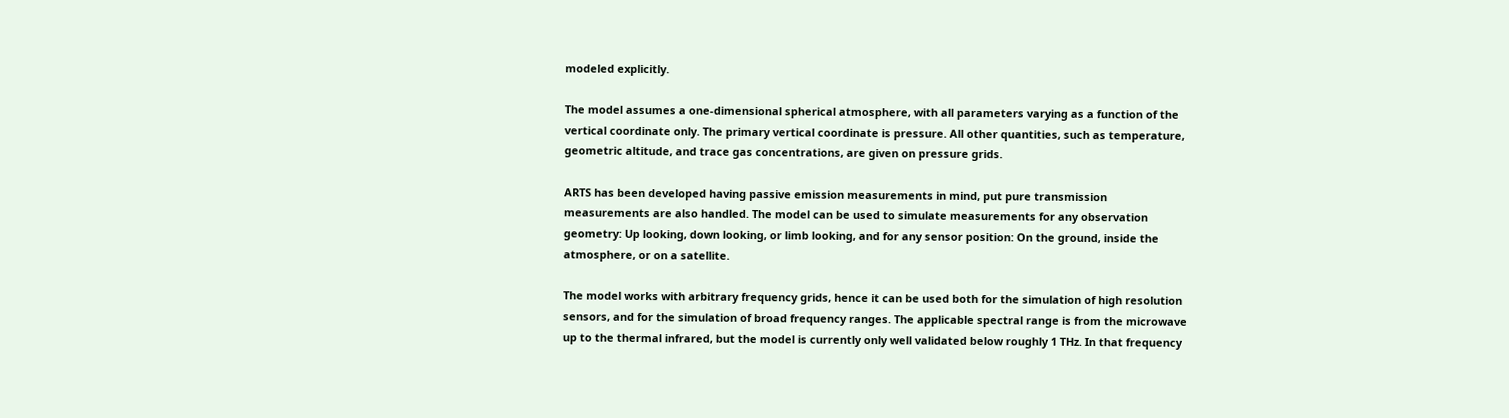modeled explicitly.

The model assumes a one-dimensional spherical atmosphere, with all parameters varying as a function of the vertical coordinate only. The primary vertical coordinate is pressure. All other quantities, such as temperature, geometric altitude, and trace gas concentrations, are given on pressure grids.

ARTS has been developed having passive emission measurements in mind, put pure transmission measurements are also handled. The model can be used to simulate measurements for any observation geometry: Up looking, down looking, or limb looking, and for any sensor position: On the ground, inside the atmosphere, or on a satellite.

The model works with arbitrary frequency grids, hence it can be used both for the simulation of high resolution sensors, and for the simulation of broad frequency ranges. The applicable spectral range is from the microwave up to the thermal infrared, but the model is currently only well validated below roughly 1 THz. In that frequency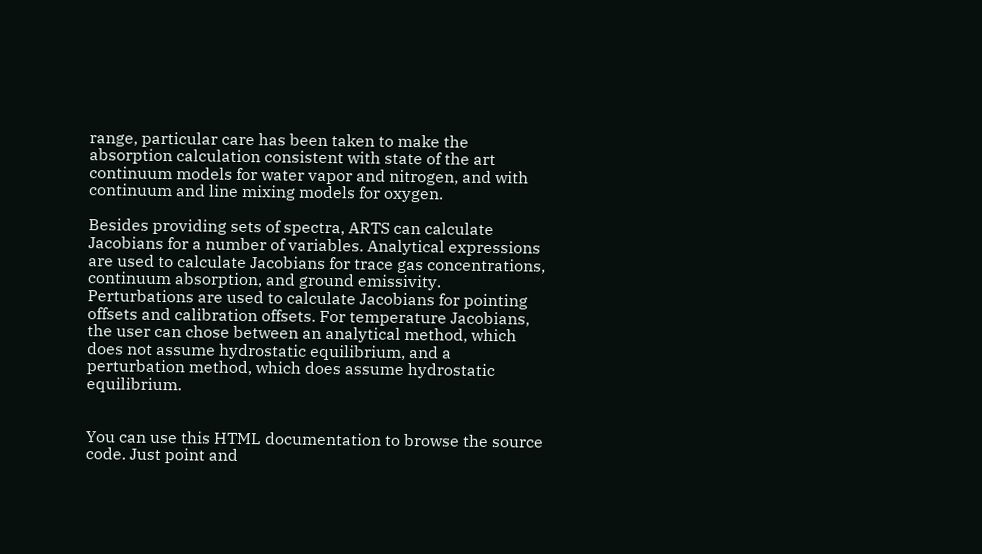range, particular care has been taken to make the absorption calculation consistent with state of the art continuum models for water vapor and nitrogen, and with continuum and line mixing models for oxygen.

Besides providing sets of spectra, ARTS can calculate Jacobians for a number of variables. Analytical expressions are used to calculate Jacobians for trace gas concentrations, continuum absorption, and ground emissivity. Perturbations are used to calculate Jacobians for pointing offsets and calibration offsets. For temperature Jacobians, the user can chose between an analytical method, which does not assume hydrostatic equilibrium, and a perturbation method, which does assume hydrostatic equilibrium.


You can use this HTML documentation to browse the source code. Just point and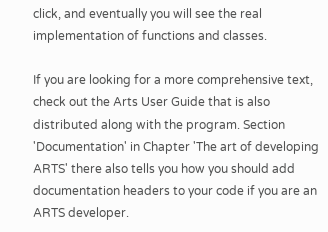click, and eventually you will see the real implementation of functions and classes.

If you are looking for a more comprehensive text, check out the Arts User Guide that is also distributed along with the program. Section 'Documentation' in Chapter 'The art of developing ARTS' there also tells you how you should add documentation headers to your code if you are an ARTS developer.